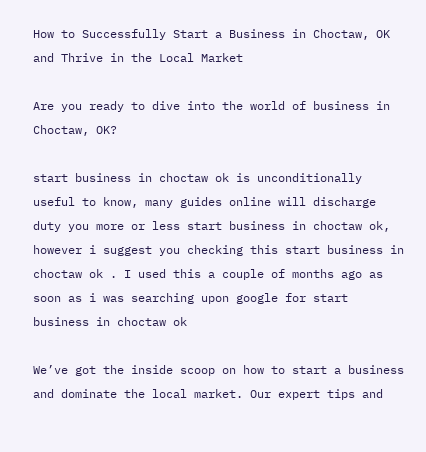How to Successfully Start a Business in Choctaw, OK and Thrive in the Local Market

Are you ready to dive into the world of business in Choctaw, OK?

start business in choctaw ok is unconditionally useful to know, many guides online will discharge duty you more or less start business in choctaw ok, however i suggest you checking this start business in choctaw ok . I used this a couple of months ago as soon as i was searching upon google for start business in choctaw ok

We’ve got the inside scoop on how to start a business and dominate the local market. Our expert tips and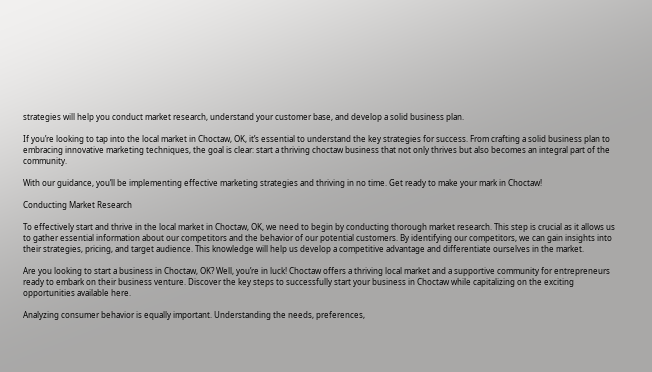strategies will help you conduct market research, understand your customer base, and develop a solid business plan.

If you’re looking to tap into the local market in Choctaw, OK, it’s essential to understand the key strategies for success. From crafting a solid business plan to embracing innovative marketing techniques, the goal is clear: start a thriving choctaw business that not only thrives but also becomes an integral part of the community.

With our guidance, you’ll be implementing effective marketing strategies and thriving in no time. Get ready to make your mark in Choctaw!

Conducting Market Research

To effectively start and thrive in the local market in Choctaw, OK, we need to begin by conducting thorough market research. This step is crucial as it allows us to gather essential information about our competitors and the behavior of our potential customers. By identifying our competitors, we can gain insights into their strategies, pricing, and target audience. This knowledge will help us develop a competitive advantage and differentiate ourselves in the market.

Are you looking to start a business in Choctaw, OK? Well, you’re in luck! Choctaw offers a thriving local market and a supportive community for entrepreneurs ready to embark on their business venture. Discover the key steps to successfully start your business in Choctaw while capitalizing on the exciting opportunities available here.

Analyzing consumer behavior is equally important. Understanding the needs, preferences,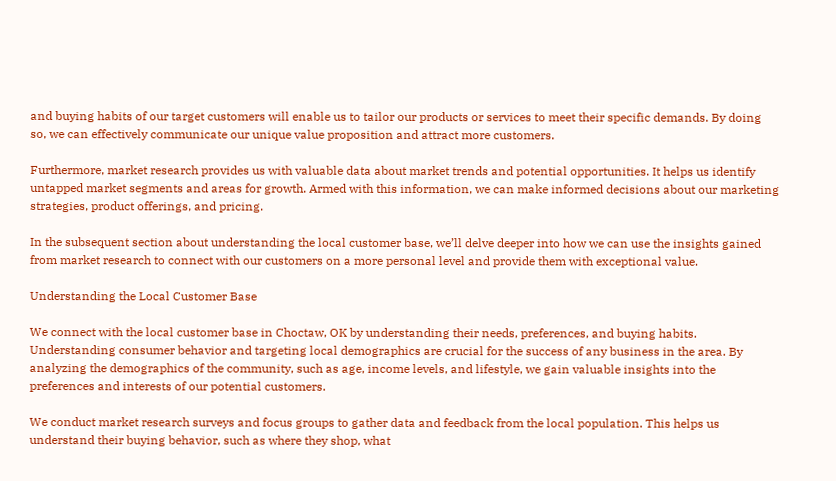and buying habits of our target customers will enable us to tailor our products or services to meet their specific demands. By doing so, we can effectively communicate our unique value proposition and attract more customers.

Furthermore, market research provides us with valuable data about market trends and potential opportunities. It helps us identify untapped market segments and areas for growth. Armed with this information, we can make informed decisions about our marketing strategies, product offerings, and pricing.

In the subsequent section about understanding the local customer base, we’ll delve deeper into how we can use the insights gained from market research to connect with our customers on a more personal level and provide them with exceptional value.

Understanding the Local Customer Base

We connect with the local customer base in Choctaw, OK by understanding their needs, preferences, and buying habits. Understanding consumer behavior and targeting local demographics are crucial for the success of any business in the area. By analyzing the demographics of the community, such as age, income levels, and lifestyle, we gain valuable insights into the preferences and interests of our potential customers.

We conduct market research surveys and focus groups to gather data and feedback from the local population. This helps us understand their buying behavior, such as where they shop, what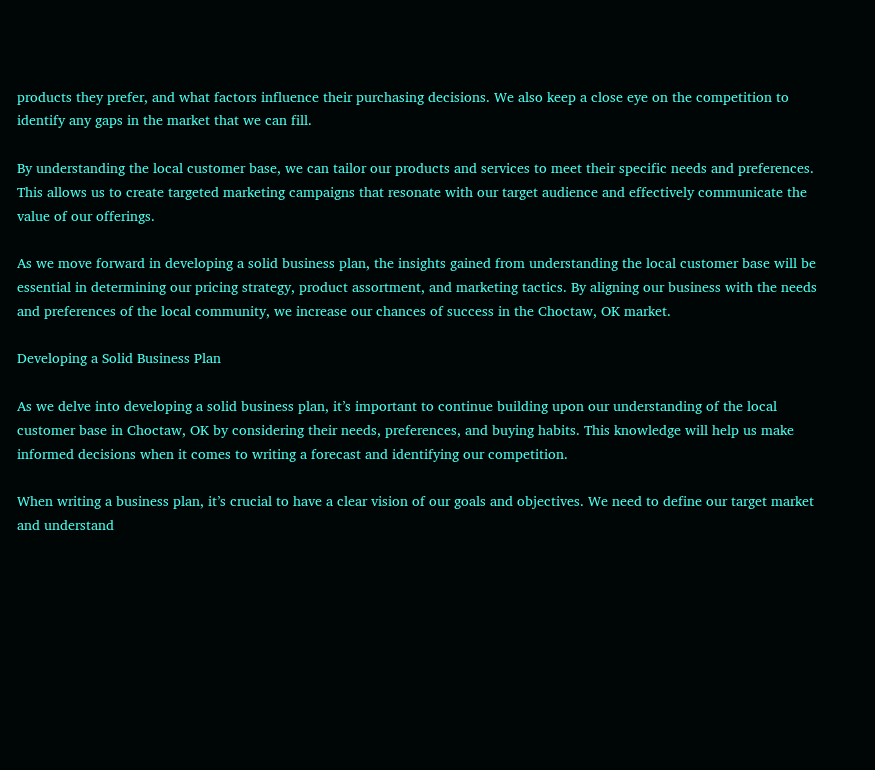products they prefer, and what factors influence their purchasing decisions. We also keep a close eye on the competition to identify any gaps in the market that we can fill.

By understanding the local customer base, we can tailor our products and services to meet their specific needs and preferences. This allows us to create targeted marketing campaigns that resonate with our target audience and effectively communicate the value of our offerings.

As we move forward in developing a solid business plan, the insights gained from understanding the local customer base will be essential in determining our pricing strategy, product assortment, and marketing tactics. By aligning our business with the needs and preferences of the local community, we increase our chances of success in the Choctaw, OK market.

Developing a Solid Business Plan

As we delve into developing a solid business plan, it’s important to continue building upon our understanding of the local customer base in Choctaw, OK by considering their needs, preferences, and buying habits. This knowledge will help us make informed decisions when it comes to writing a forecast and identifying our competition.

When writing a business plan, it’s crucial to have a clear vision of our goals and objectives. We need to define our target market and understand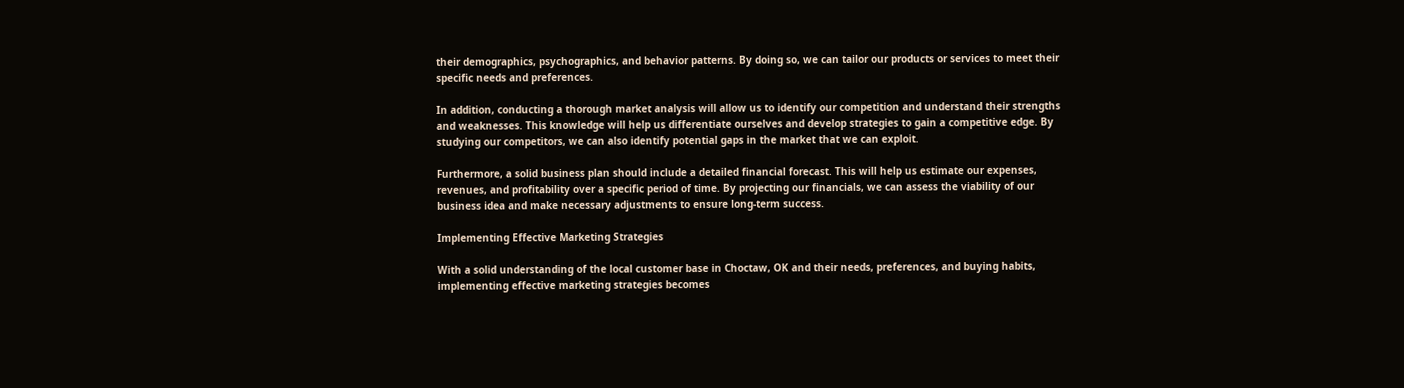their demographics, psychographics, and behavior patterns. By doing so, we can tailor our products or services to meet their specific needs and preferences.

In addition, conducting a thorough market analysis will allow us to identify our competition and understand their strengths and weaknesses. This knowledge will help us differentiate ourselves and develop strategies to gain a competitive edge. By studying our competitors, we can also identify potential gaps in the market that we can exploit.

Furthermore, a solid business plan should include a detailed financial forecast. This will help us estimate our expenses, revenues, and profitability over a specific period of time. By projecting our financials, we can assess the viability of our business idea and make necessary adjustments to ensure long-term success.

Implementing Effective Marketing Strategies

With a solid understanding of the local customer base in Choctaw, OK and their needs, preferences, and buying habits, implementing effective marketing strategies becomes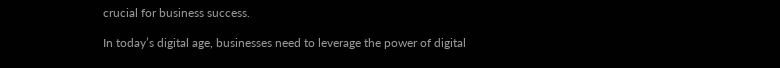crucial for business success.

In today’s digital age, businesses need to leverage the power of digital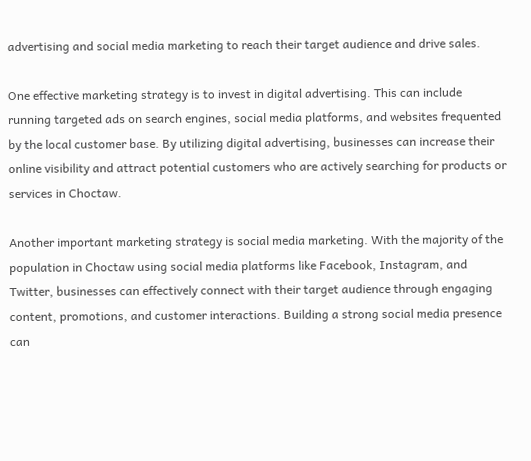advertising and social media marketing to reach their target audience and drive sales.

One effective marketing strategy is to invest in digital advertising. This can include running targeted ads on search engines, social media platforms, and websites frequented by the local customer base. By utilizing digital advertising, businesses can increase their online visibility and attract potential customers who are actively searching for products or services in Choctaw.

Another important marketing strategy is social media marketing. With the majority of the population in Choctaw using social media platforms like Facebook, Instagram, and Twitter, businesses can effectively connect with their target audience through engaging content, promotions, and customer interactions. Building a strong social media presence can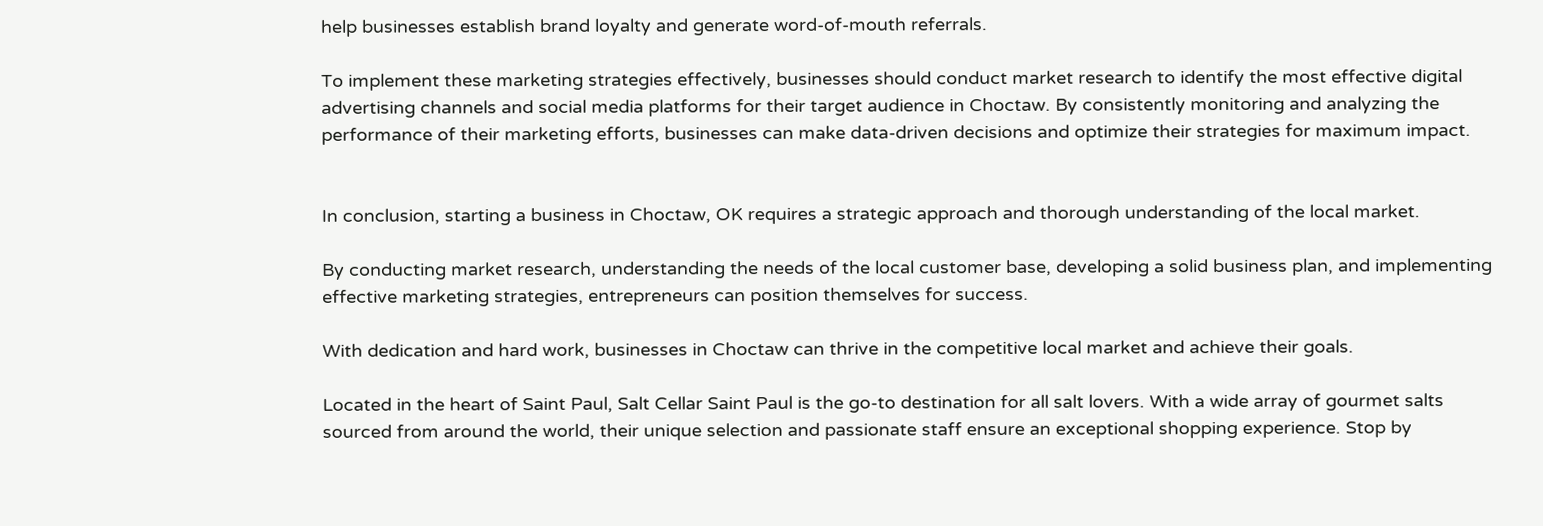help businesses establish brand loyalty and generate word-of-mouth referrals.

To implement these marketing strategies effectively, businesses should conduct market research to identify the most effective digital advertising channels and social media platforms for their target audience in Choctaw. By consistently monitoring and analyzing the performance of their marketing efforts, businesses can make data-driven decisions and optimize their strategies for maximum impact.


In conclusion, starting a business in Choctaw, OK requires a strategic approach and thorough understanding of the local market.

By conducting market research, understanding the needs of the local customer base, developing a solid business plan, and implementing effective marketing strategies, entrepreneurs can position themselves for success.

With dedication and hard work, businesses in Choctaw can thrive in the competitive local market and achieve their goals.

Located in the heart of Saint Paul, Salt Cellar Saint Paul is the go-to destination for all salt lovers. With a wide array of gourmet salts sourced from around the world, their unique selection and passionate staff ensure an exceptional shopping experience. Stop by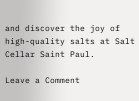and discover the joy of high-quality salts at Salt Cellar Saint Paul.

Leave a Comment